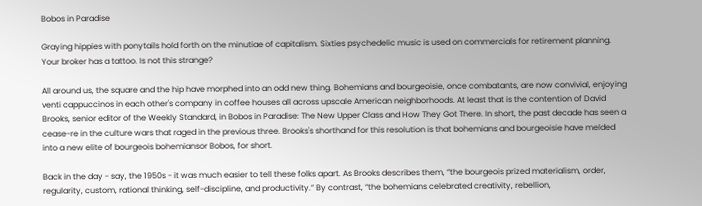Bobos in Paradise

Graying hippies with ponytails hold forth on the minutiae of capitalism. Sixties psychedelic music is used on commercials for retirement planning. Your broker has a tattoo. Is not this strange?

All around us, the square and the hip have morphed into an odd new thing. Bohemians and bourgeoisie, once combatants, are now convivial, enjoying venti cappuccinos in each other's company in coffee houses all across upscale American neighborhoods. At least that is the contention of David Brooks, senior editor of the Weekly Standard, in Bobos in Paradise: The New Upper Class and How They Got There. In short, the past decade has seen a cease-re in the culture wars that raged in the previous three. Brooks's shorthand for this resolution is that bohemians and bourgeoisie have melded into a new elite of bourgeois bohemiansor Bobos, for short.

Back in the day - say, the 1950s - it was much easier to tell these folks apart. As Brooks describes them, “the bourgeois prized materialism, order, regularity, custom, rational thinking, self-discipline, and productivity.” By contrast, “the bohemians celebrated creativity, rebellion,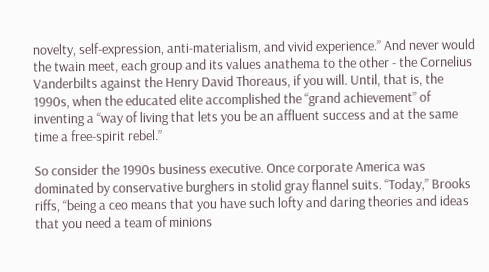novelty, self-expression, anti-materialism, and vivid experience.” And never would the twain meet, each group and its values anathema to the other - the Cornelius Vanderbilts against the Henry David Thoreaus, if you will. Until, that is, the 1990s, when the educated elite accomplished the “grand achievement” of inventing a “way of living that lets you be an affluent success and at the same time a free-spirit rebel.”

So consider the 1990s business executive. Once corporate America was dominated by conservative burghers in stolid gray flannel suits. “Today,” Brooks riffs, “being a ceo means that you have such lofty and daring theories and ideas that you need a team of minions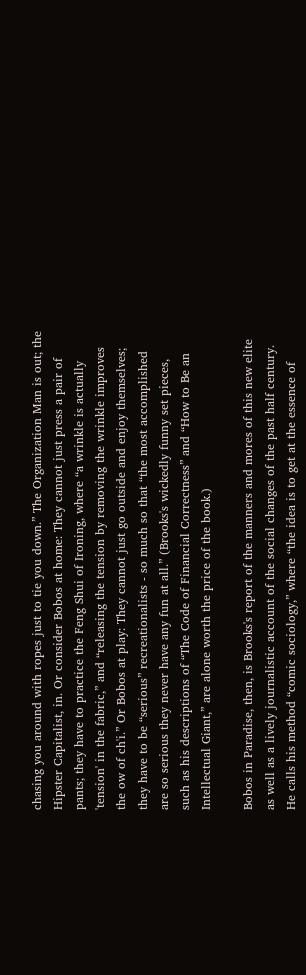chasing you around with ropes just to tie you down.” The Organization Man is out; the Hipster Capitalist, in. Or consider Bobos at home: They cannot just press a pair of pants; they have to practice the Feng Shui of Ironing, where “a wrinkle is actually 'tension' in the fabric,” and “releasing the tension by removing the wrinkle improves the ow of ch'i.” Or Bobos at play: They cannot just go outside and enjoy themselves; they have to be “serious” recreationalists - so much so that “the most accomplished are so serious they never have any fun at all.” (Brooks's wickedly funny set pieces, such as his descriptions of “The Code of Financial Correctness” and “How to Be an Intellectual Giant,” are alone worth the price of the book.)

Bobos in Paradise, then, is Brooks's report of the manners and mores of this new elite as well as a lively journalistic account of the social changes of the past half century. He calls his method “comic sociology,” where “the idea is to get at the essence of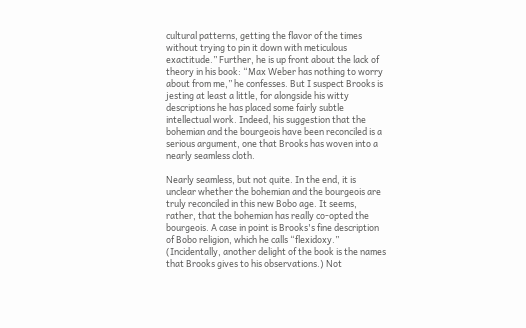cultural patterns, getting the flavor of the times without trying to pin it down with meticulous exactitude.” Further, he is up front about the lack of theory in his book: “Max Weber has nothing to worry about from me,” he confesses. But I suspect Brooks is jesting at least a little, for alongside his witty descriptions he has placed some fairly subtle intellectual work. Indeed, his suggestion that the bohemian and the bourgeois have been reconciled is a serious argument, one that Brooks has woven into a nearly seamless cloth.

Nearly seamless, but not quite. In the end, it is unclear whether the bohemian and the bourgeois are truly reconciled in this new Bobo age. It seems, rather, that the bohemian has really co-opted the bourgeois. A case in point is Brooks's fine description of Bobo religion, which he calls “flexidoxy.” (Incidentally, another delight of the book is the names that Brooks gives to his observations.) Not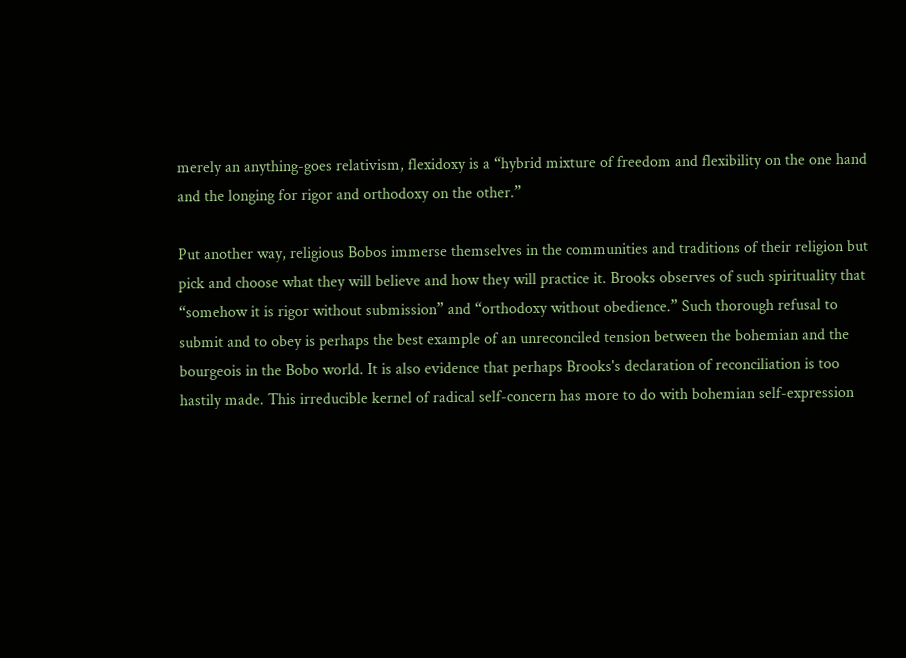merely an anything-goes relativism, flexidoxy is a “hybrid mixture of freedom and flexibility on the one hand and the longing for rigor and orthodoxy on the other.”

Put another way, religious Bobos immerse themselves in the communities and traditions of their religion but pick and choose what they will believe and how they will practice it. Brooks observes of such spirituality that “somehow it is rigor without submission” and “orthodoxy without obedience.” Such thorough refusal to submit and to obey is perhaps the best example of an unreconciled tension between the bohemian and the bourgeois in the Bobo world. It is also evidence that perhaps Brooks's declaration of reconciliation is too hastily made. This irreducible kernel of radical self-concern has more to do with bohemian self-expression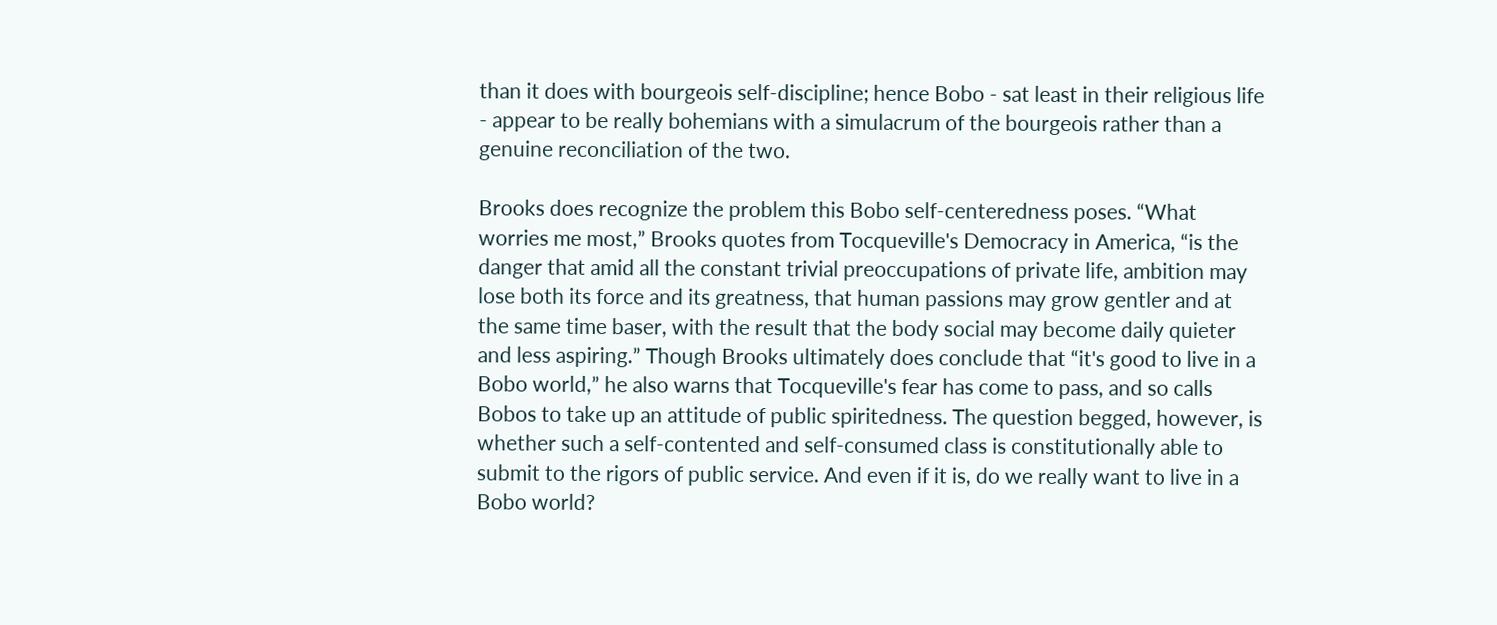than it does with bourgeois self-discipline; hence Bobo - sat least in their religious life - appear to be really bohemians with a simulacrum of the bourgeois rather than a genuine reconciliation of the two.

Brooks does recognize the problem this Bobo self-centeredness poses. “What worries me most,” Brooks quotes from Tocqueville's Democracy in America, “is the danger that amid all the constant trivial preoccupations of private life, ambition may lose both its force and its greatness, that human passions may grow gentler and at the same time baser, with the result that the body social may become daily quieter and less aspiring.” Though Brooks ultimately does conclude that “it's good to live in a Bobo world,” he also warns that Tocqueville's fear has come to pass, and so calls Bobos to take up an attitude of public spiritedness. The question begged, however, is whether such a self-contented and self-consumed class is constitutionally able to submit to the rigors of public service. And even if it is, do we really want to live in a Bobo world?